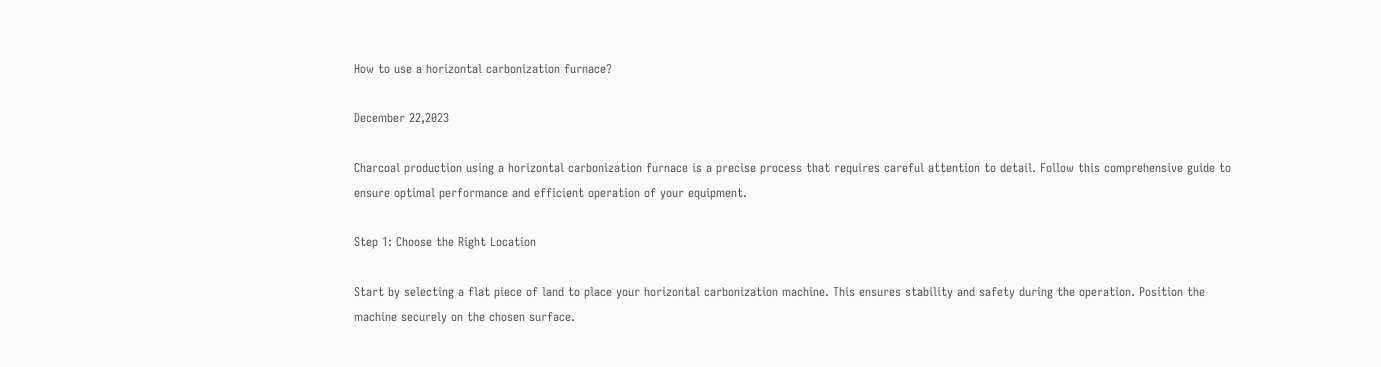How to use a horizontal carbonization furnace?

December 22,2023

Charcoal production using a horizontal carbonization furnace is a precise process that requires careful attention to detail. Follow this comprehensive guide to ensure optimal performance and efficient operation of your equipment.

Step 1: Choose the Right Location

Start by selecting a flat piece of land to place your horizontal carbonization machine. This ensures stability and safety during the operation. Position the machine securely on the chosen surface.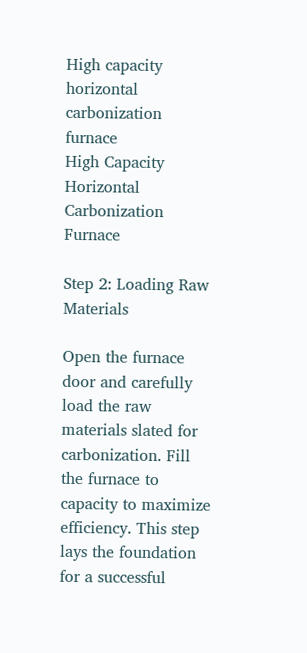High capacity horizontal carbonization furnace
High Capacity Horizontal Carbonization Furnace

Step 2: Loading Raw Materials

Open the furnace door and carefully load the raw materials slated for carbonization. Fill the furnace to capacity to maximize efficiency. This step lays the foundation for a successful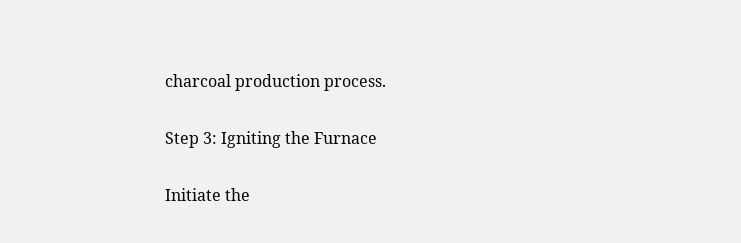charcoal production process.

Step 3: Igniting the Furnace

Initiate the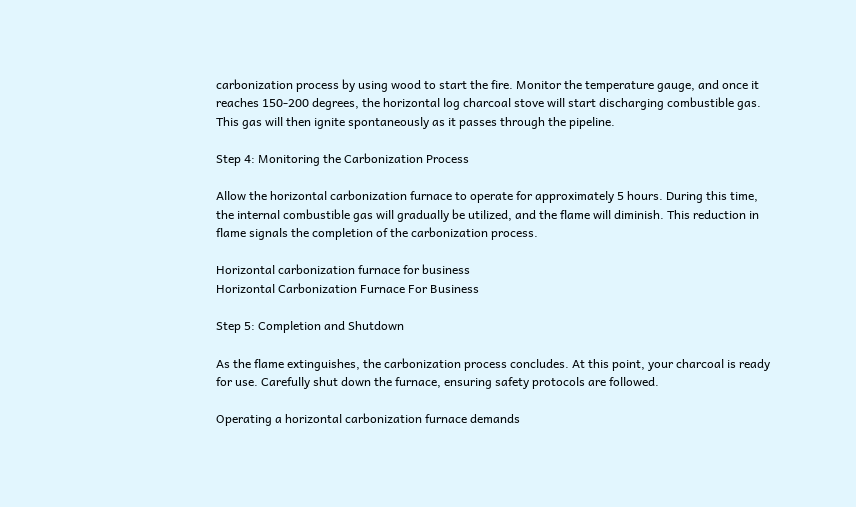carbonization process by using wood to start the fire. Monitor the temperature gauge, and once it reaches 150-200 degrees, the horizontal log charcoal stove will start discharging combustible gas. This gas will then ignite spontaneously as it passes through the pipeline.

Step 4: Monitoring the Carbonization Process

Allow the horizontal carbonization furnace to operate for approximately 5 hours. During this time, the internal combustible gas will gradually be utilized, and the flame will diminish. This reduction in flame signals the completion of the carbonization process.

Horizontal carbonization furnace for business
Horizontal Carbonization Furnace For Business

Step 5: Completion and Shutdown

As the flame extinguishes, the carbonization process concludes. At this point, your charcoal is ready for use. Carefully shut down the furnace, ensuring safety protocols are followed.

Operating a horizontal carbonization furnace demands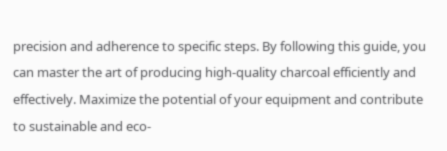precision and adherence to specific steps. By following this guide, you can master the art of producing high-quality charcoal efficiently and effectively. Maximize the potential of your equipment and contribute to sustainable and eco-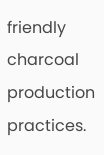friendly charcoal production practices.